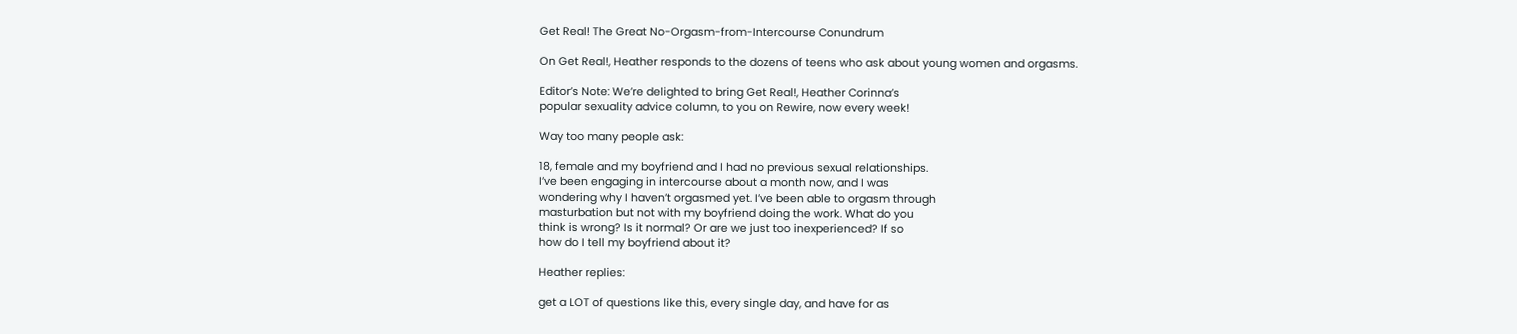Get Real! The Great No-Orgasm-from-Intercourse Conundrum

On Get Real!, Heather responds to the dozens of teens who ask about young women and orgasms.

Editor’s Note: We’re delighted to bring Get Real!, Heather Corinna’s
popular sexuality advice column, to you on Rewire, now every week!

Way too many people ask:

18, female and my boyfriend and I had no previous sexual relationships.
I’ve been engaging in intercourse about a month now, and I was
wondering why I haven’t orgasmed yet. I’ve been able to orgasm through
masturbation but not with my boyfriend doing the work. What do you
think is wrong? Is it normal? Or are we just too inexperienced? If so
how do I tell my boyfriend about it?

Heather replies:

get a LOT of questions like this, every single day, and have for as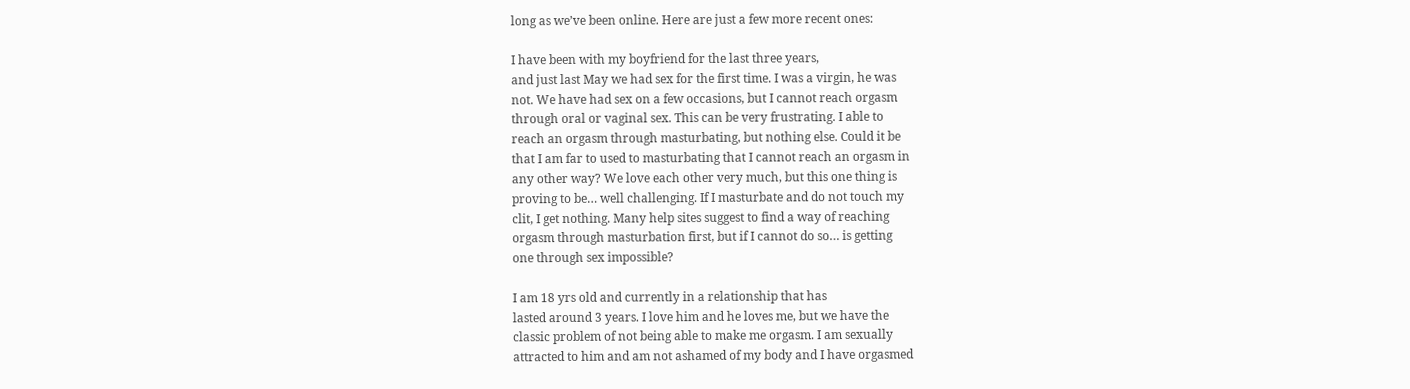long as we’ve been online. Here are just a few more recent ones:

I have been with my boyfriend for the last three years,
and just last May we had sex for the first time. I was a virgin, he was
not. We have had sex on a few occasions, but I cannot reach orgasm
through oral or vaginal sex. This can be very frustrating. I able to
reach an orgasm through masturbating, but nothing else. Could it be
that I am far to used to masturbating that I cannot reach an orgasm in
any other way? We love each other very much, but this one thing is
proving to be… well challenging. If I masturbate and do not touch my
clit, I get nothing. Many help sites suggest to find a way of reaching
orgasm through masturbation first, but if I cannot do so… is getting
one through sex impossible?

I am 18 yrs old and currently in a relationship that has
lasted around 3 years. I love him and he loves me, but we have the
classic problem of not being able to make me orgasm. I am sexually
attracted to him and am not ashamed of my body and I have orgasmed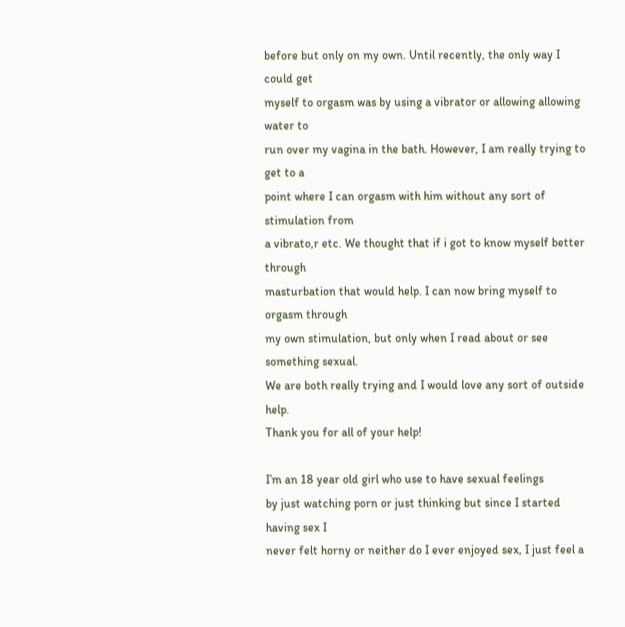before but only on my own. Until recently, the only way I could get
myself to orgasm was by using a vibrator or allowing allowing water to
run over my vagina in the bath. However, I am really trying to get to a
point where I can orgasm with him without any sort of stimulation from
a vibrato,r etc. We thought that if i got to know myself better through
masturbation that would help. I can now bring myself to orgasm through
my own stimulation, but only when I read about or see something sexual.
We are both really trying and I would love any sort of outside help.
Thank you for all of your help!

I’m an 18 year old girl who use to have sexual feelings
by just watching porn or just thinking but since I started having sex I
never felt horny or neither do I ever enjoyed sex, I just feel a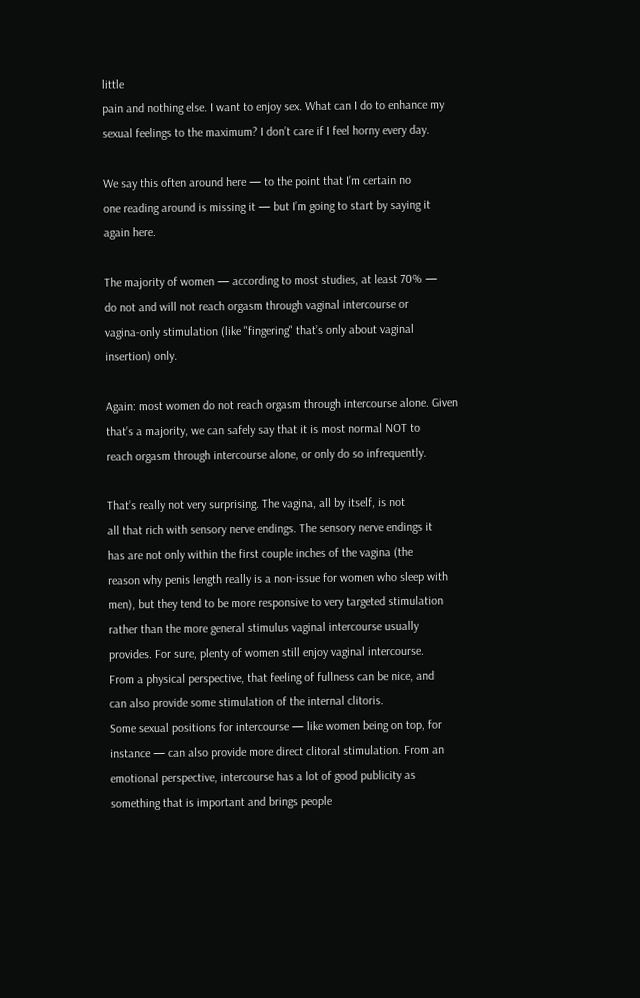little
pain and nothing else. I want to enjoy sex. What can I do to enhance my
sexual feelings to the maximum? I don’t care if I feel horny every day.

We say this often around here — to the point that I’m certain no
one reading around is missing it — but I’m going to start by saying it
again here.

The majority of women — according to most studies, at least 70% —
do not and will not reach orgasm through vaginal intercourse or
vagina-only stimulation (like "fingering" that’s only about vaginal
insertion) only.

Again: most women do not reach orgasm through intercourse alone. Given
that’s a majority, we can safely say that it is most normal NOT to
reach orgasm through intercourse alone, or only do so infrequently.

That’s really not very surprising. The vagina, all by itself, is not
all that rich with sensory nerve endings. The sensory nerve endings it
has are not only within the first couple inches of the vagina (the
reason why penis length really is a non-issue for women who sleep with
men), but they tend to be more responsive to very targeted stimulation
rather than the more general stimulus vaginal intercourse usually
provides. For sure, plenty of women still enjoy vaginal intercourse.
From a physical perspective, that feeling of fullness can be nice, and
can also provide some stimulation of the internal clitoris.
Some sexual positions for intercourse — like women being on top, for
instance — can also provide more direct clitoral stimulation. From an
emotional perspective, intercourse has a lot of good publicity as
something that is important and brings people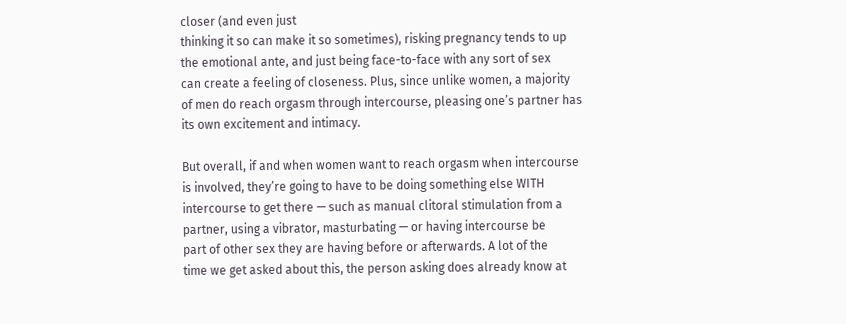closer (and even just
thinking it so can make it so sometimes), risking pregnancy tends to up
the emotional ante, and just being face-to-face with any sort of sex
can create a feeling of closeness. Plus, since unlike women, a majority
of men do reach orgasm through intercourse, pleasing one’s partner has
its own excitement and intimacy.

But overall, if and when women want to reach orgasm when intercourse
is involved, they’re going to have to be doing something else WITH
intercourse to get there — such as manual clitoral stimulation from a
partner, using a vibrator, masturbating — or having intercourse be
part of other sex they are having before or afterwards. A lot of the
time we get asked about this, the person asking does already know at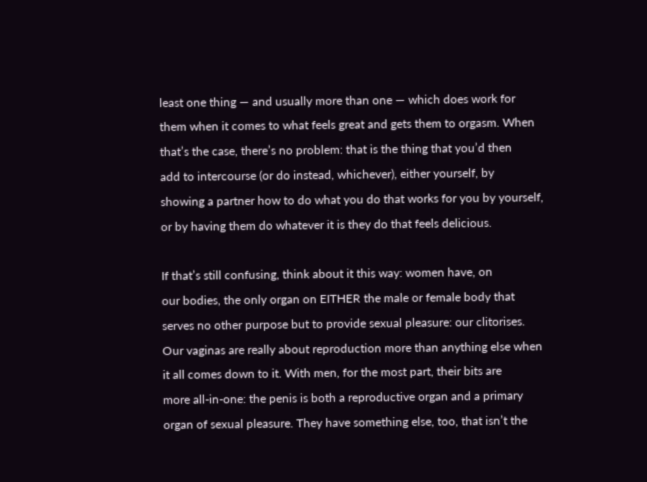least one thing — and usually more than one — which does work for
them when it comes to what feels great and gets them to orgasm. When
that’s the case, there’s no problem: that is the thing that you’d then
add to intercourse (or do instead, whichever), either yourself, by
showing a partner how to do what you do that works for you by yourself,
or by having them do whatever it is they do that feels delicious.

If that’s still confusing, think about it this way: women have, on
our bodies, the only organ on EITHER the male or female body that
serves no other purpose but to provide sexual pleasure: our clitorises.
Our vaginas are really about reproduction more than anything else when
it all comes down to it. With men, for the most part, their bits are
more all-in-one: the penis is both a reproductive organ and a primary
organ of sexual pleasure. They have something else, too, that isn’t the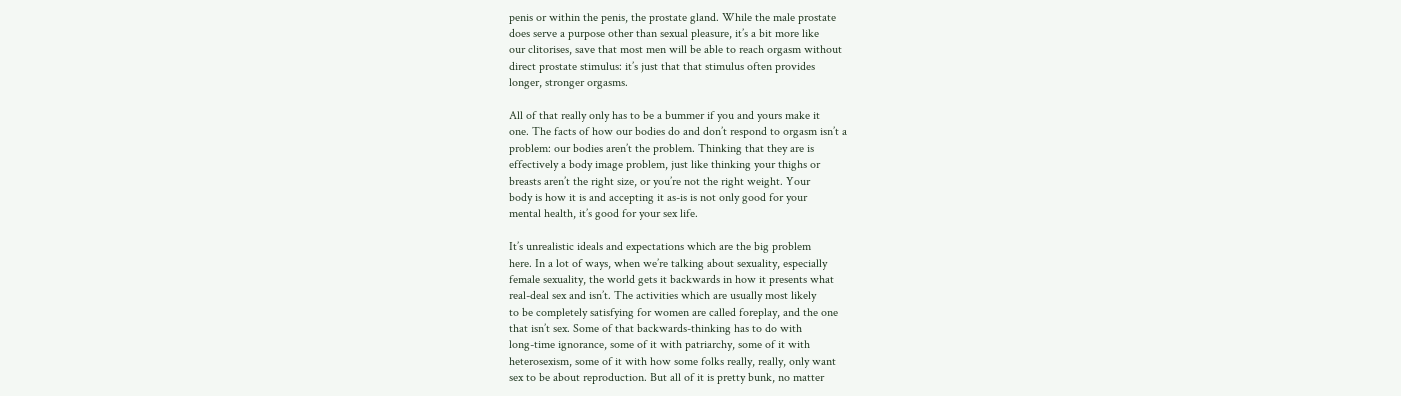penis or within the penis, the prostate gland. While the male prostate
does serve a purpose other than sexual pleasure, it’s a bit more like
our clitorises, save that most men will be able to reach orgasm without
direct prostate stimulus: it’s just that that stimulus often provides
longer, stronger orgasms.

All of that really only has to be a bummer if you and yours make it
one. The facts of how our bodies do and don’t respond to orgasm isn’t a
problem: our bodies aren’t the problem. Thinking that they are is
effectively a body image problem, just like thinking your thighs or
breasts aren’t the right size, or you’re not the right weight. Your
body is how it is and accepting it as-is is not only good for your
mental health, it’s good for your sex life.

It’s unrealistic ideals and expectations which are the big problem
here. In a lot of ways, when we’re talking about sexuality, especially
female sexuality, the world gets it backwards in how it presents what
real-deal sex and isn’t. The activities which are usually most likely
to be completely satisfying for women are called foreplay, and the one
that isn’t sex. Some of that backwards-thinking has to do with
long-time ignorance, some of it with patriarchy, some of it with
heterosexism, some of it with how some folks really, really, only want
sex to be about reproduction. But all of it is pretty bunk, no matter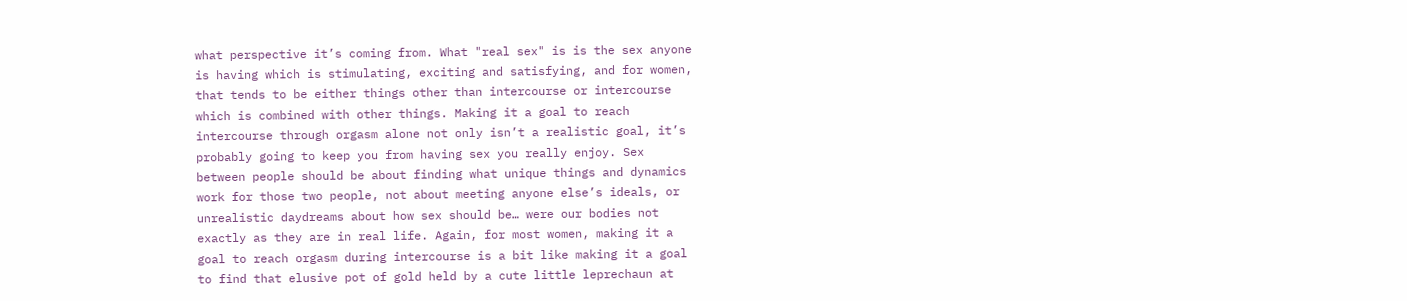what perspective it’s coming from. What "real sex" is is the sex anyone
is having which is stimulating, exciting and satisfying, and for women,
that tends to be either things other than intercourse or intercourse
which is combined with other things. Making it a goal to reach
intercourse through orgasm alone not only isn’t a realistic goal, it’s
probably going to keep you from having sex you really enjoy. Sex
between people should be about finding what unique things and dynamics
work for those two people, not about meeting anyone else’s ideals, or
unrealistic daydreams about how sex should be… were our bodies not
exactly as they are in real life. Again, for most women, making it a
goal to reach orgasm during intercourse is a bit like making it a goal
to find that elusive pot of gold held by a cute little leprechaun at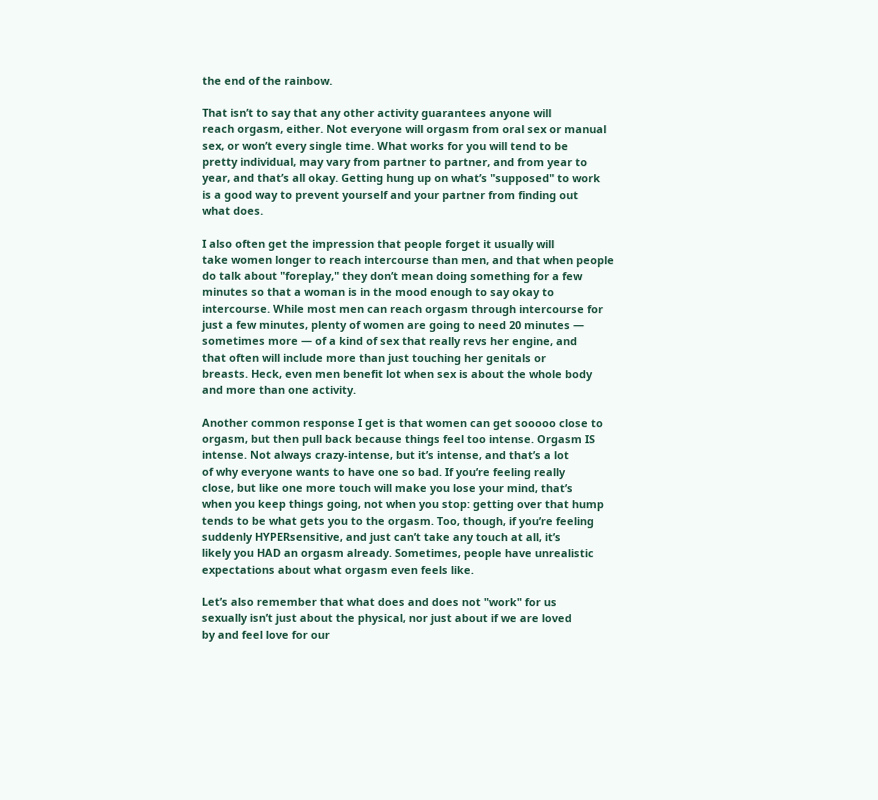the end of the rainbow.

That isn’t to say that any other activity guarantees anyone will
reach orgasm, either. Not everyone will orgasm from oral sex or manual
sex, or won’t every single time. What works for you will tend to be
pretty individual, may vary from partner to partner, and from year to
year, and that’s all okay. Getting hung up on what’s "supposed" to work
is a good way to prevent yourself and your partner from finding out
what does.

I also often get the impression that people forget it usually will
take women longer to reach intercourse than men, and that when people
do talk about "foreplay," they don’t mean doing something for a few
minutes so that a woman is in the mood enough to say okay to
intercourse. While most men can reach orgasm through intercourse for
just a few minutes, plenty of women are going to need 20 minutes —
sometimes more — of a kind of sex that really revs her engine, and
that often will include more than just touching her genitals or
breasts. Heck, even men benefit lot when sex is about the whole body
and more than one activity.

Another common response I get is that women can get sooooo close to
orgasm, but then pull back because things feel too intense. Orgasm IS
intense. Not always crazy-intense, but it’s intense, and that’s a lot
of why everyone wants to have one so bad. If you’re feeling really
close, but like one more touch will make you lose your mind, that’s
when you keep things going, not when you stop: getting over that hump
tends to be what gets you to the orgasm. Too, though, if you’re feeling
suddenly HYPERsensitive, and just can’t take any touch at all, it’s
likely you HAD an orgasm already. Sometimes, people have unrealistic
expectations about what orgasm even feels like.

Let’s also remember that what does and does not "work" for us
sexually isn’t just about the physical, nor just about if we are loved
by and feel love for our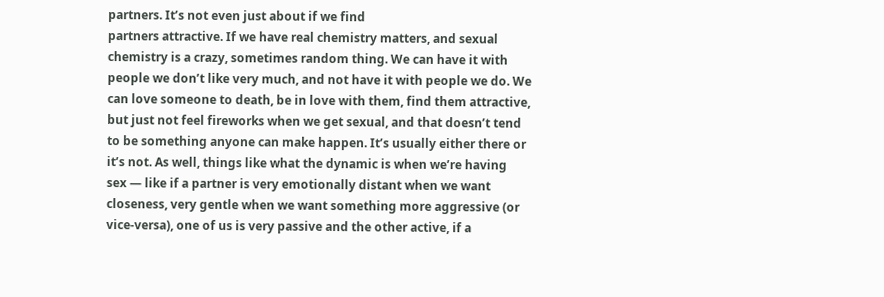partners. It’s not even just about if we find
partners attractive. If we have real chemistry matters, and sexual
chemistry is a crazy, sometimes random thing. We can have it with
people we don’t like very much, and not have it with people we do. We
can love someone to death, be in love with them, find them attractive,
but just not feel fireworks when we get sexual, and that doesn’t tend
to be something anyone can make happen. It’s usually either there or
it’s not. As well, things like what the dynamic is when we’re having
sex — like if a partner is very emotionally distant when we want
closeness, very gentle when we want something more aggressive (or
vice-versa), one of us is very passive and the other active, if a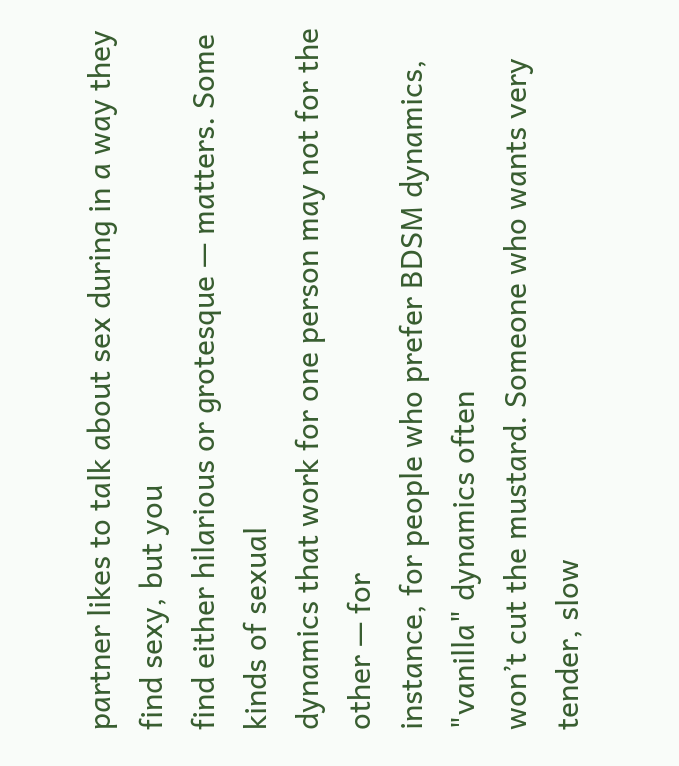partner likes to talk about sex during in a way they find sexy, but you
find either hilarious or grotesque — matters. Some kinds of sexual
dynamics that work for one person may not for the other — for
instance, for people who prefer BDSM dynamics, "vanilla" dynamics often
won’t cut the mustard. Someone who wants very tender, slow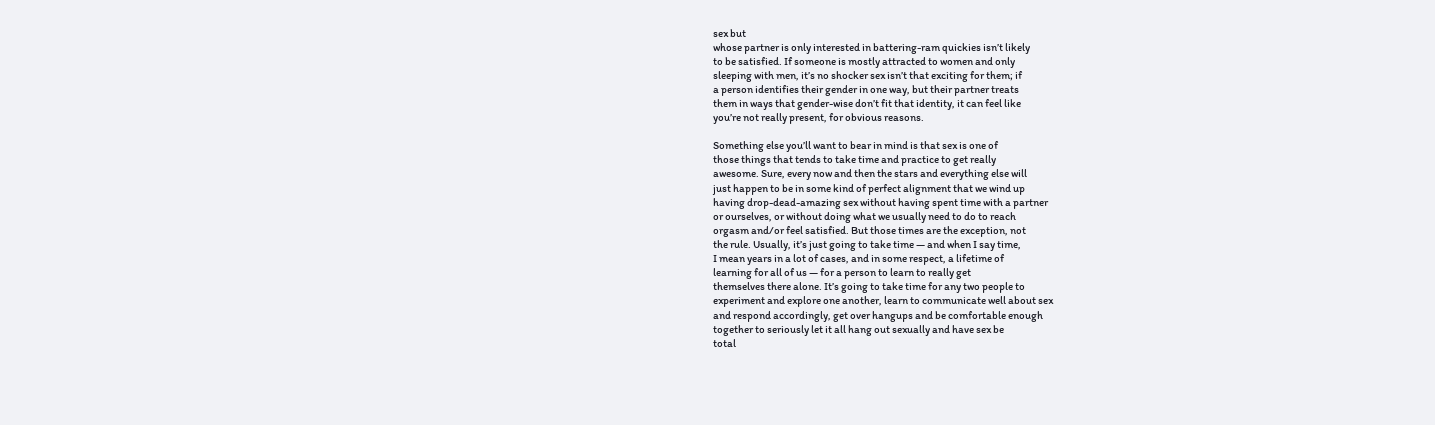sex but
whose partner is only interested in battering-ram quickies isn’t likely
to be satisfied. If someone is mostly attracted to women and only
sleeping with men, it’s no shocker sex isn’t that exciting for them; if
a person identifies their gender in one way, but their partner treats
them in ways that gender-wise don’t fit that identity, it can feel like
you’re not really present, for obvious reasons.

Something else you’ll want to bear in mind is that sex is one of
those things that tends to take time and practice to get really
awesome. Sure, every now and then the stars and everything else will
just happen to be in some kind of perfect alignment that we wind up
having drop-dead-amazing sex without having spent time with a partner
or ourselves, or without doing what we usually need to do to reach
orgasm and/or feel satisfied. But those times are the exception, not
the rule. Usually, it’s just going to take time — and when I say time,
I mean years in a lot of cases, and in some respect, a lifetime of
learning for all of us — for a person to learn to really get
themselves there alone. It’s going to take time for any two people to
experiment and explore one another, learn to communicate well about sex
and respond accordingly, get over hangups and be comfortable enough
together to seriously let it all hang out sexually and have sex be
total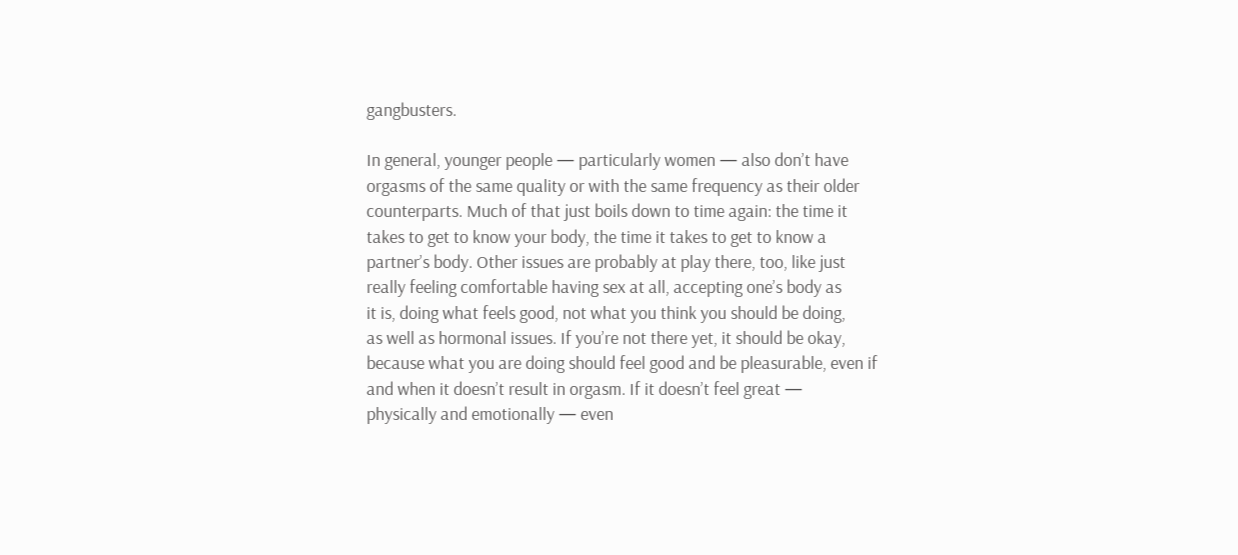gangbusters.

In general, younger people — particularly women — also don’t have
orgasms of the same quality or with the same frequency as their older
counterparts. Much of that just boils down to time again: the time it
takes to get to know your body, the time it takes to get to know a
partner’s body. Other issues are probably at play there, too, like just
really feeling comfortable having sex at all, accepting one’s body as
it is, doing what feels good, not what you think you should be doing,
as well as hormonal issues. If you’re not there yet, it should be okay,
because what you are doing should feel good and be pleasurable, even if
and when it doesn’t result in orgasm. If it doesn’t feel great —
physically and emotionally — even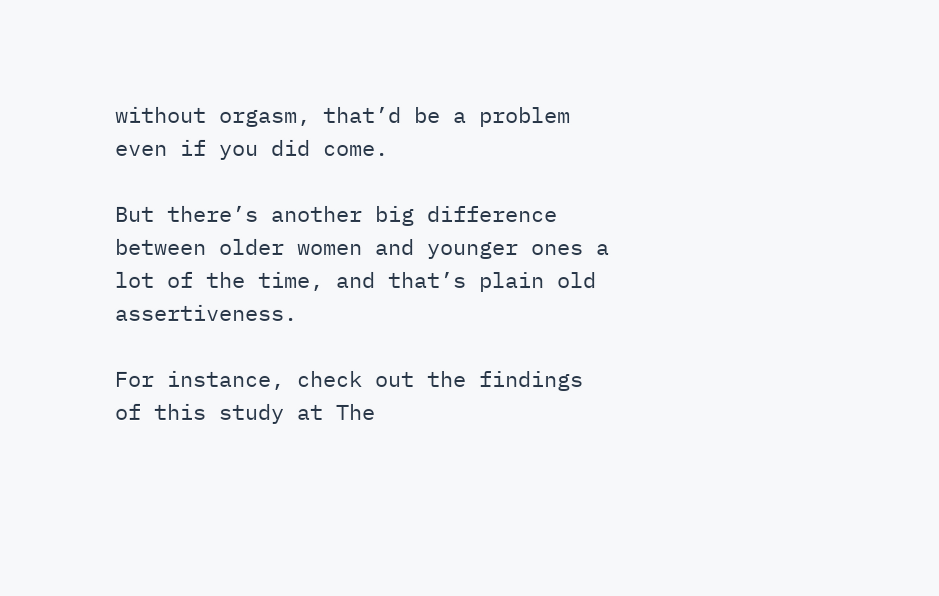without orgasm, that’d be a problem
even if you did come.

But there’s another big difference between older women and younger ones a lot of the time, and that’s plain old assertiveness.

For instance, check out the findings of this study at The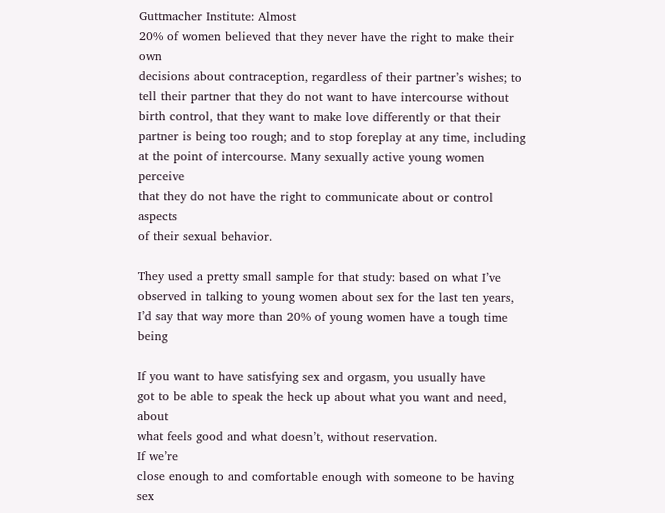Guttmacher Institute: Almost
20% of women believed that they never have the right to make their own
decisions about contraception, regardless of their partner’s wishes; to
tell their partner that they do not want to have intercourse without
birth control, that they want to make love differently or that their
partner is being too rough; and to stop foreplay at any time, including
at the point of intercourse. Many sexually active young women perceive
that they do not have the right to communicate about or control aspects
of their sexual behavior.

They used a pretty small sample for that study: based on what I’ve
observed in talking to young women about sex for the last ten years,
I’d say that way more than 20% of young women have a tough time being

If you want to have satisfying sex and orgasm, you usually have
got to be able to speak the heck up about what you want and need, about
what feels good and what doesn’t, without reservation.
If we’re
close enough to and comfortable enough with someone to be having sex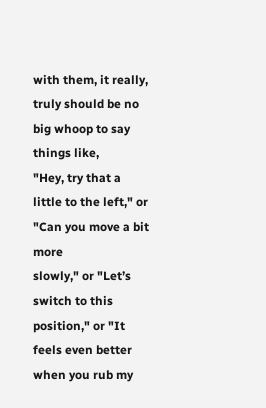with them, it really, truly should be no big whoop to say things like,
"Hey, try that a little to the left," or "Can you move a bit more
slowly," or "Let’s switch to this position," or "It feels even better
when you rub my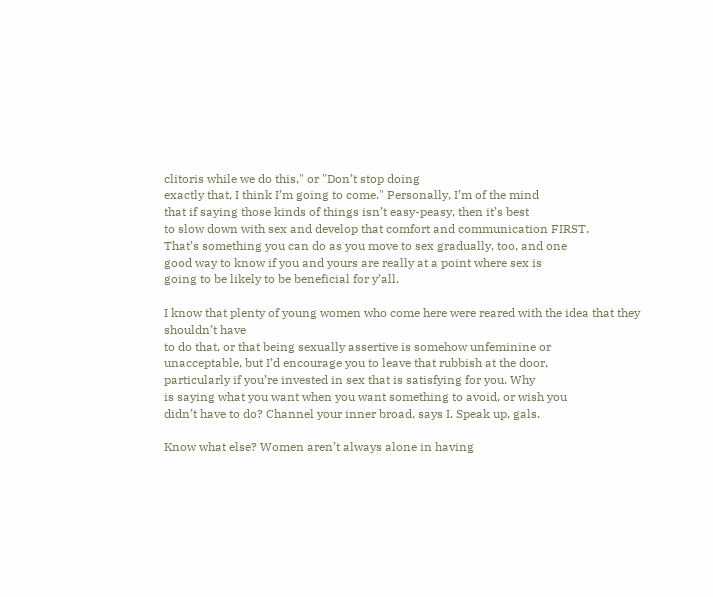clitoris while we do this," or "Don’t stop doing
exactly that, I think I’m going to come." Personally, I’m of the mind
that if saying those kinds of things isn’t easy-peasy, then it’s best
to slow down with sex and develop that comfort and communication FIRST.
That’s something you can do as you move to sex gradually, too, and one
good way to know if you and yours are really at a point where sex is
going to be likely to be beneficial for y’all.

I know that plenty of young women who come here were reared with the idea that they shouldn’t have
to do that, or that being sexually assertive is somehow unfeminine or
unacceptable, but I’d encourage you to leave that rubbish at the door,
particularly if you’re invested in sex that is satisfying for you. Why
is saying what you want when you want something to avoid, or wish you
didn’t have to do? Channel your inner broad, says I. Speak up, gals.

Know what else? Women aren’t always alone in having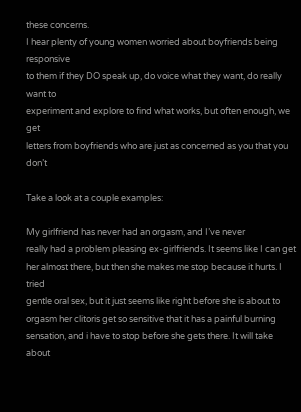these concerns.
I hear plenty of young women worried about boyfriends being responsive
to them if they DO speak up, do voice what they want, do really want to
experiment and explore to find what works, but often enough, we get
letters from boyfriends who are just as concerned as you that you don’t

Take a look at a couple examples:

My girlfriend has never had an orgasm, and I’ve never
really had a problem pleasing ex-girlfriends. It seems like I can get
her almost there, but then she makes me stop because it hurts. I tried
gentle oral sex, but it just seems like right before she is about to
orgasm her clitoris get so sensitive that it has a painful burning
sensation, and i have to stop before she gets there. It will take about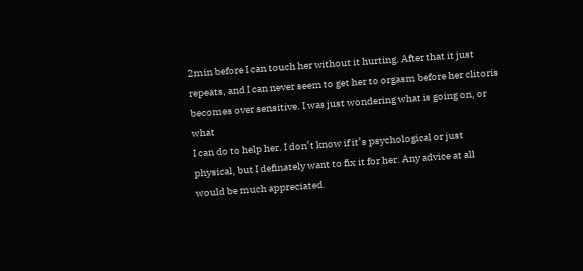2min before I can touch her without it hurting. After that it just
repeats, and I can never seem to get her to orgasm before her clitoris
becomes over sensitive. I was just wondering what is going on, or what
I can do to help her. I don’t know if it’s psychological or just
physical, but I definately want to fix it for her. Any advice at all
would be much appreciated.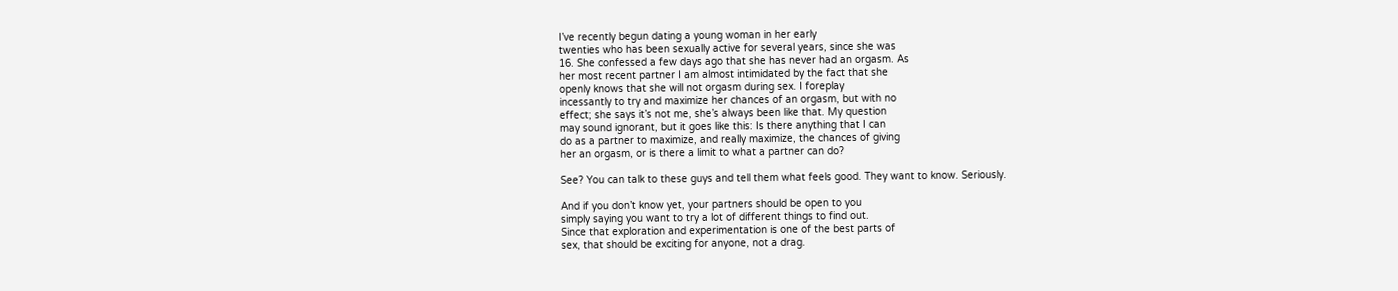I’ve recently begun dating a young woman in her early
twenties who has been sexually active for several years, since she was
16. She confessed a few days ago that she has never had an orgasm. As
her most recent partner I am almost intimidated by the fact that she
openly knows that she will not orgasm during sex. I foreplay
incessantly to try and maximize her chances of an orgasm, but with no
effect; she says it’s not me, she’s always been like that. My question
may sound ignorant, but it goes like this: Is there anything that I can
do as a partner to maximize, and really maximize, the chances of giving
her an orgasm, or is there a limit to what a partner can do?

See? You can talk to these guys and tell them what feels good. They want to know. Seriously.

And if you don’t know yet, your partners should be open to you
simply saying you want to try a lot of different things to find out.
Since that exploration and experimentation is one of the best parts of
sex, that should be exciting for anyone, not a drag.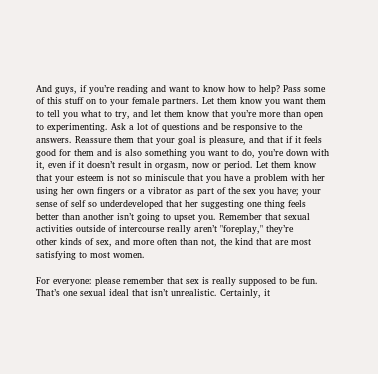And guys, if you’re reading and want to know how to help? Pass some
of this stuff on to your female partners. Let them know you want them
to tell you what to try, and let them know that you’re more than open
to experimenting. Ask a lot of questions and be responsive to the
answers. Reassure them that your goal is pleasure, and that if it feels
good for them and is also something you want to do, you’re down with
it, even if it doesn’t result in orgasm, now or period. Let them know
that your esteem is not so miniscule that you have a problem with her
using her own fingers or a vibrator as part of the sex you have; your
sense of self so underdeveloped that her suggesting one thing feels
better than another isn’t going to upset you. Remember that sexual
activities outside of intercourse really aren’t "foreplay," they’re
other kinds of sex, and more often than not, the kind that are most
satisfying to most women.

For everyone: please remember that sex is really supposed to be fun.
That’s one sexual ideal that isn’t unrealistic. Certainly, it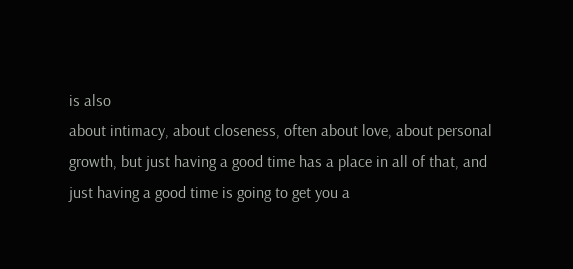is also
about intimacy, about closeness, often about love, about personal
growth, but just having a good time has a place in all of that, and
just having a good time is going to get you a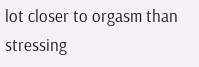lot closer to orgasm than
stressing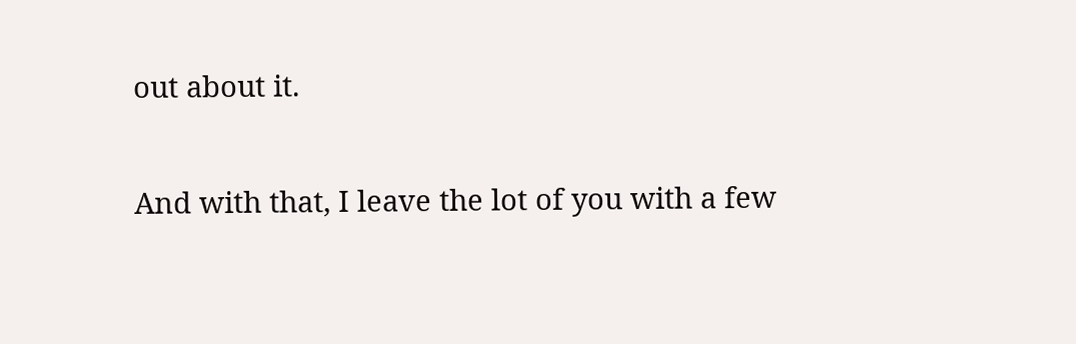out about it.

And with that, I leave the lot of you with a few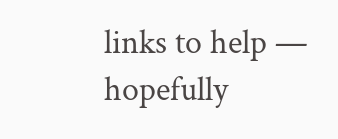links to help — hopefully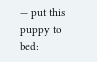— put this puppy to bed: